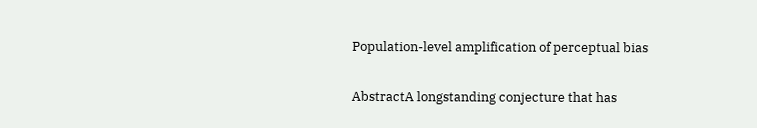Population-level amplification of perceptual bias

AbstractA longstanding conjecture that has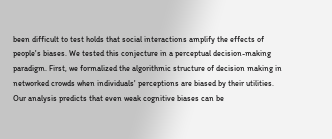been difficult to test holds that social interactions amplify the effects of people's biases. We tested this conjecture in a perceptual decision-making paradigm. First, we formalized the algorithmic structure of decision making in networked crowds when individuals' perceptions are biased by their utilities. Our analysis predicts that even weak cognitive biases can be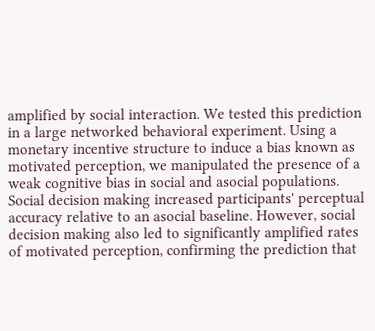amplified by social interaction. We tested this prediction in a large networked behavioral experiment. Using a monetary incentive structure to induce a bias known as motivated perception, we manipulated the presence of a weak cognitive bias in social and asocial populations. Social decision making increased participants' perceptual accuracy relative to an asocial baseline. However, social decision making also led to significantly amplified rates of motivated perception, confirming the prediction that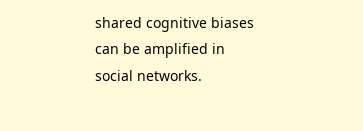shared cognitive biases can be amplified in social networks.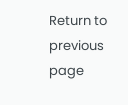Return to previous page